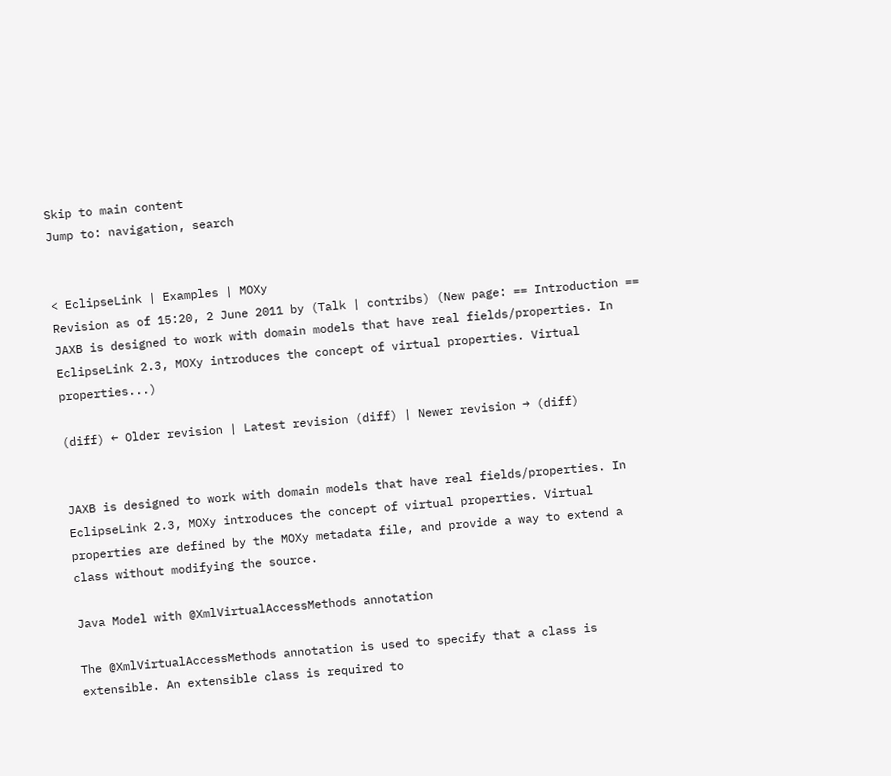Skip to main content
Jump to: navigation, search


< EclipseLink | Examples | MOXy
Revision as of 15:20, 2 June 2011 by (Talk | contribs) (New page: == Introduction == JAXB is designed to work with domain models that have real fields/properties. In EclipseLink 2.3, MOXy introduces the concept of virtual properties. Virtual properties...)

(diff) ← Older revision | Latest revision (diff) | Newer revision → (diff)


JAXB is designed to work with domain models that have real fields/properties. In EclipseLink 2.3, MOXy introduces the concept of virtual properties. Virtual properties are defined by the MOXy metadata file, and provide a way to extend a class without modifying the source.

Java Model with @XmlVirtualAccessMethods annotation

The @XmlVirtualAccessMethods annotation is used to specify that a class is extensible. An extensible class is required to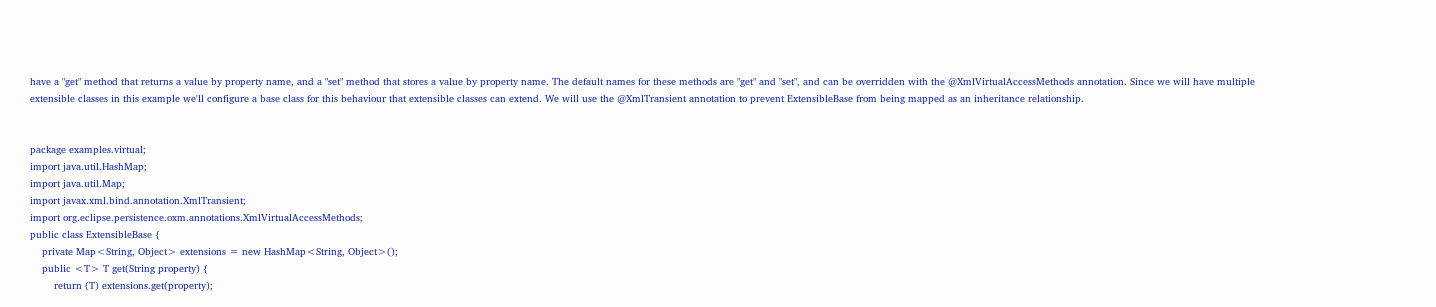have a "get" method that returns a value by property name, and a "set" method that stores a value by property name. The default names for these methods are "get" and "set", and can be overridden with the @XmlVirtualAccessMethods annotation. Since we will have multiple extensible classes in this example we'll configure a base class for this behaviour that extensible classes can extend. We will use the @XmlTransient annotation to prevent ExtensibleBase from being mapped as an inheritance relationship.


package examples.virtual;
import java.util.HashMap;
import java.util.Map;
import javax.xml.bind.annotation.XmlTransient;
import org.eclipse.persistence.oxm.annotations.XmlVirtualAccessMethods;
public class ExtensibleBase {
    private Map<String, Object> extensions = new HashMap<String, Object>();
    public <T> T get(String property) {
        return (T) extensions.get(property);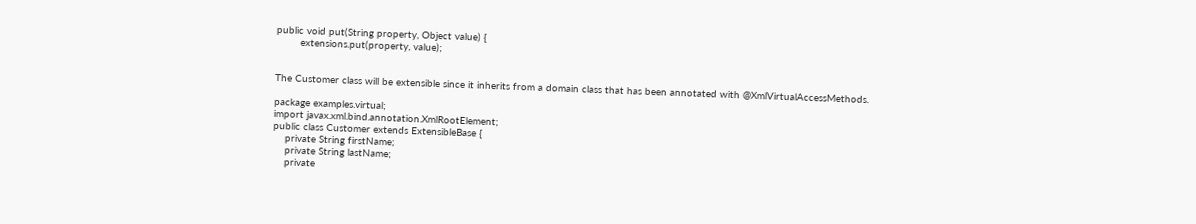public void put(String property, Object value) {
        extensions.put(property, value);


The Customer class will be extensible since it inherits from a domain class that has been annotated with @XmlVirtualAccessMethods.

package examples.virtual;
import javax.xml.bind.annotation.XmlRootElement;
public class Customer extends ExtensibleBase {
    private String firstName;
    private String lastName;
    private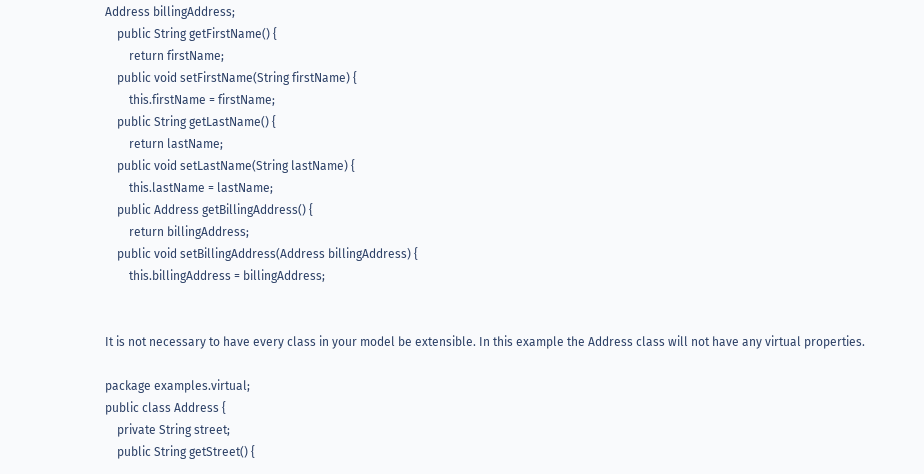Address billingAddress;
    public String getFirstName() {
        return firstName;
    public void setFirstName(String firstName) {
        this.firstName = firstName;
    public String getLastName() {
        return lastName;
    public void setLastName(String lastName) {
        this.lastName = lastName;
    public Address getBillingAddress() {
        return billingAddress;
    public void setBillingAddress(Address billingAddress) {
        this.billingAddress = billingAddress;


It is not necessary to have every class in your model be extensible. In this example the Address class will not have any virtual properties.

package examples.virtual;
public class Address {
    private String street;
    public String getStreet() {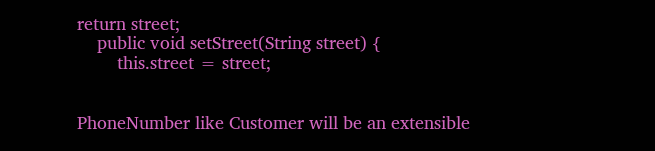return street;
    public void setStreet(String street) {
        this.street = street;


PhoneNumber like Customer will be an extensible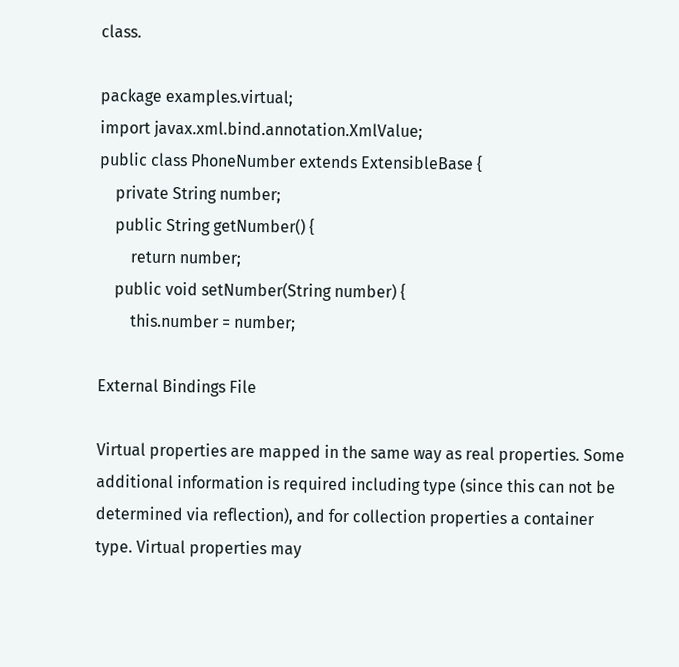class.

package examples.virtual;
import javax.xml.bind.annotation.XmlValue;
public class PhoneNumber extends ExtensibleBase {
    private String number;
    public String getNumber() {
        return number;
    public void setNumber(String number) {
        this.number = number;

External Bindings File

Virtual properties are mapped in the same way as real properties. Some additional information is required including type (since this can not be determined via reflection), and for collection properties a container type. Virtual properties may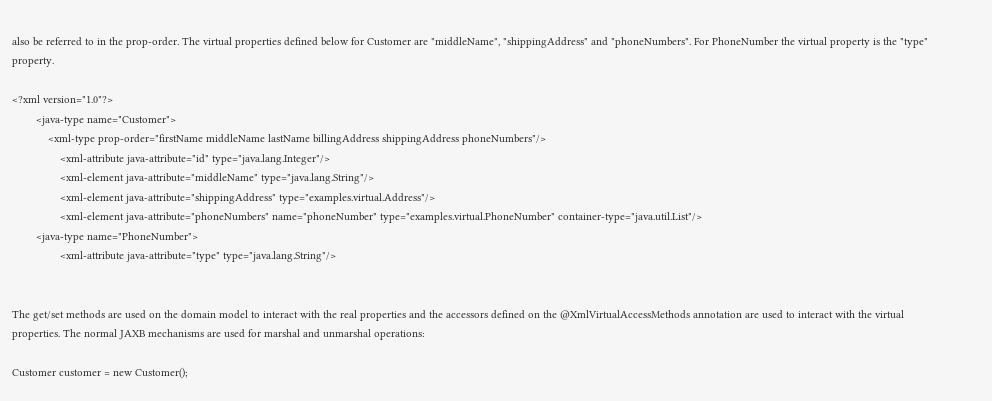also be referred to in the prop-order. The virtual properties defined below for Customer are "middleName", "shippingAddress" and "phoneNumbers". For PhoneNumber the virtual property is the "type" property.

<?xml version="1.0"?>
        <java-type name="Customer">
            <xml-type prop-order="firstName middleName lastName billingAddress shippingAddress phoneNumbers"/>
                <xml-attribute java-attribute="id" type="java.lang.Integer"/>
                <xml-element java-attribute="middleName" type="java.lang.String"/>
                <xml-element java-attribute="shippingAddress" type="examples.virtual.Address"/>
                <xml-element java-attribute="phoneNumbers" name="phoneNumber" type="examples.virtual.PhoneNumber" container-type="java.util.List"/>
        <java-type name="PhoneNumber">
                <xml-attribute java-attribute="type" type="java.lang.String"/>


The get/set methods are used on the domain model to interact with the real properties and the accessors defined on the @XmlVirtualAccessMethods annotation are used to interact with the virtual properties. The normal JAXB mechanisms are used for marshal and unmarshal operations:

Customer customer = new Customer();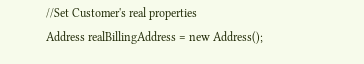//Set Customer's real properties
Address realBillingAddress = new Address();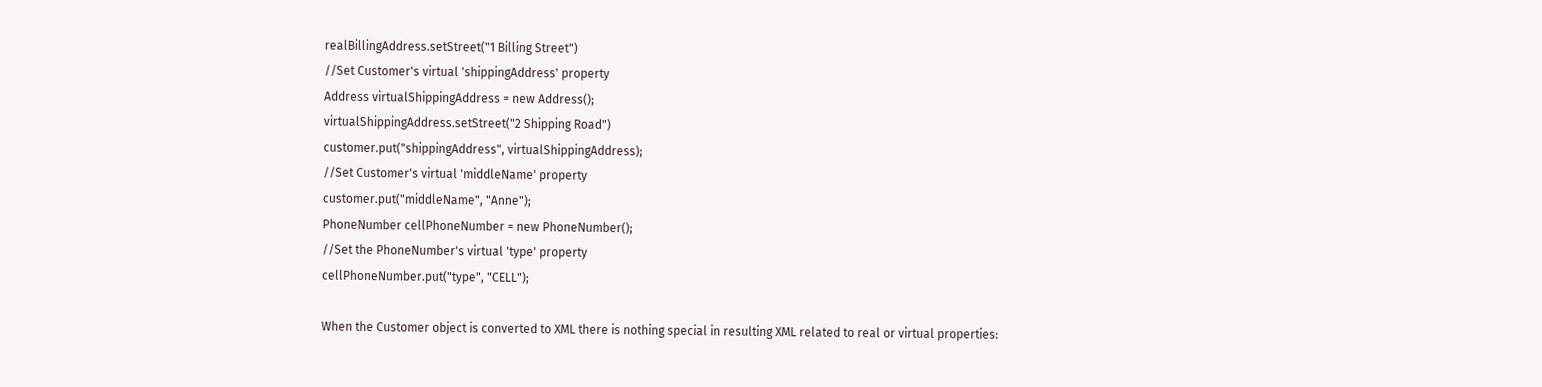realBillingAddress.setStreet("1 Billing Street")
//Set Customer's virtual 'shippingAddress' property
Address virtualShippingAddress = new Address();
virtualShippingAddress.setStreet("2 Shipping Road")
customer.put("shippingAddress", virtualShippingAddress);
//Set Customer's virtual 'middleName' property
customer.put("middleName", "Anne");
PhoneNumber cellPhoneNumber = new PhoneNumber();
//Set the PhoneNumber's virtual 'type' property
cellPhoneNumber.put("type", "CELL");

When the Customer object is converted to XML there is nothing special in resulting XML related to real or virtual properties: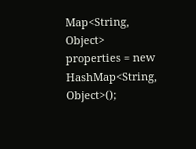Map<String, Object> properties = new HashMap<String, Object>();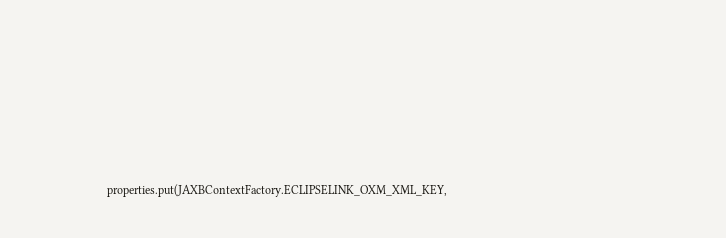properties.put(JAXBContextFactory.ECLIPSELINK_OXM_XML_KEY,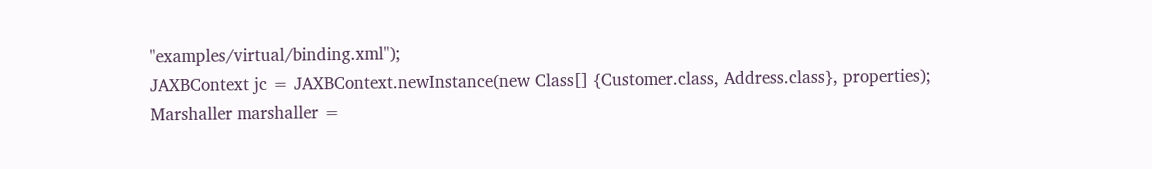"examples/virtual/binding.xml");
JAXBContext jc = JAXBContext.newInstance(new Class[] {Customer.class, Address.class}, properties);
Marshaller marshaller =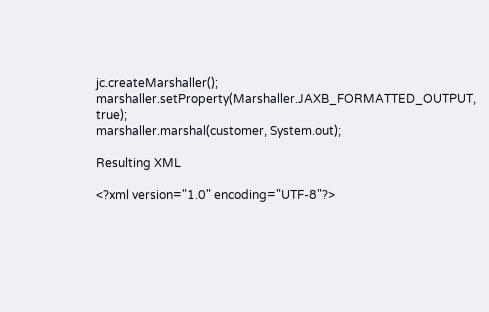jc.createMarshaller();
marshaller.setProperty(Marshaller.JAXB_FORMATTED_OUTPUT, true);
marshaller.marshal(customer, System.out);

Resulting XML

<?xml version="1.0" encoding="UTF-8"?>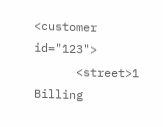<customer id="123">
      <street>1 Billing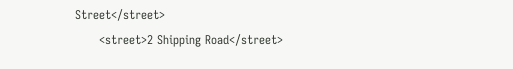Street</street>
      <street>2 Shipping Road</street>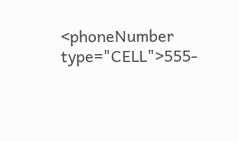<phoneNumber type="CELL">555-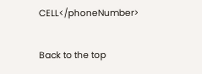CELL</phoneNumber>

Back to the top